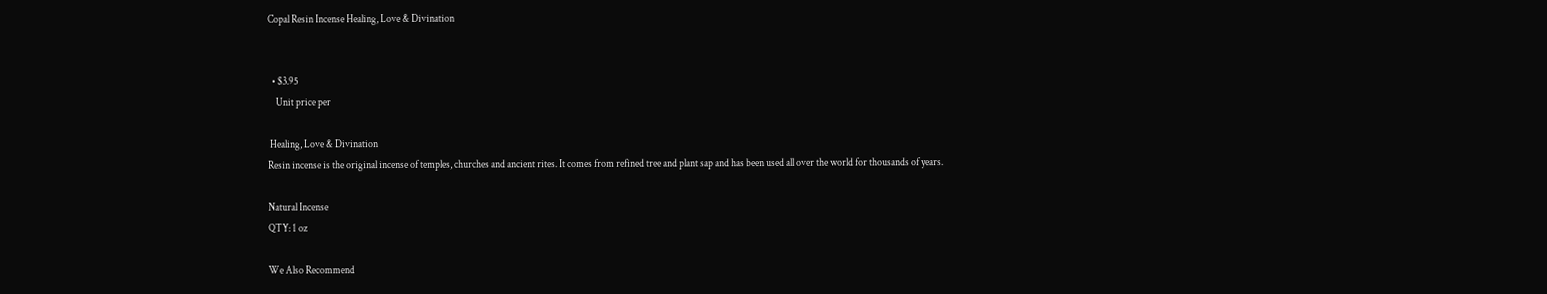Copal Resin Incense Healing, Love & Divination


  • $3.95
    Unit price per

 Healing, Love & Divination
Resin incense is the original incense of temples, churches and ancient rites. It comes from refined tree and plant sap and has been used all over the world for thousands of years.

Natural Incense
QTY: 1 oz

We Also Recommend